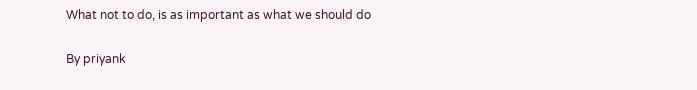What not to do, is as important as what we should do

By priyank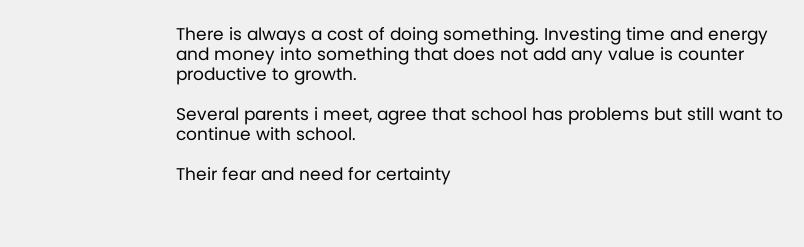There is always a cost of doing something. Investing time and energy and money into something that does not add any value is counter productive to growth.

Several parents i meet, agree that school has problems but still want to continue with school.

Their fear and need for certainty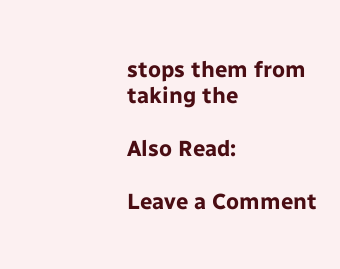stops them from taking the

Also Read:

Leave a Comment